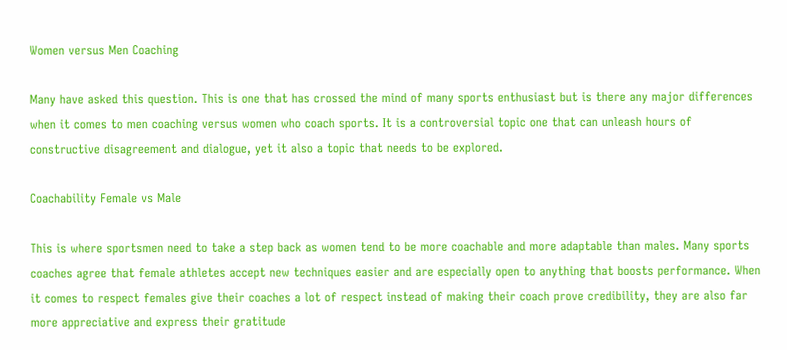Women versus Men Coaching

Many have asked this question. This is one that has crossed the mind of many sports enthusiast but is there any major differences when it comes to men coaching versus women who coach sports. It is a controversial topic one that can unleash hours of constructive disagreement and dialogue, yet it also a topic that needs to be explored.

Coachability Female vs Male

This is where sportsmen need to take a step back as women tend to be more coachable and more adaptable than males. Many sports coaches agree that female athletes accept new techniques easier and are especially open to anything that boosts performance. When it comes to respect females give their coaches a lot of respect instead of making their coach prove credibility, they are also far more appreciative and express their gratitude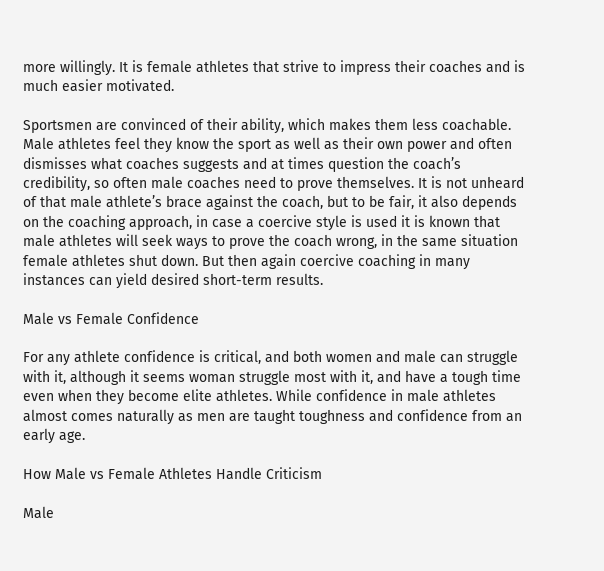more willingly. It is female athletes that strive to impress their coaches and is much easier motivated.

Sportsmen are convinced of their ability, which makes them less coachable. Male athletes feel they know the sport as well as their own power and often dismisses what coaches suggests and at times question the coach’s credibility, so often male coaches need to prove themselves. It is not unheard of that male athlete’s brace against the coach, but to be fair, it also depends on the coaching approach, in case a coercive style is used it is known that male athletes will seek ways to prove the coach wrong, in the same situation female athletes shut down. But then again coercive coaching in many instances can yield desired short-term results.

Male vs Female Confidence

For any athlete confidence is critical, and both women and male can struggle with it, although it seems woman struggle most with it, and have a tough time even when they become elite athletes. While confidence in male athletes almost comes naturally as men are taught toughness and confidence from an early age.

How Male vs Female Athletes Handle Criticism

Male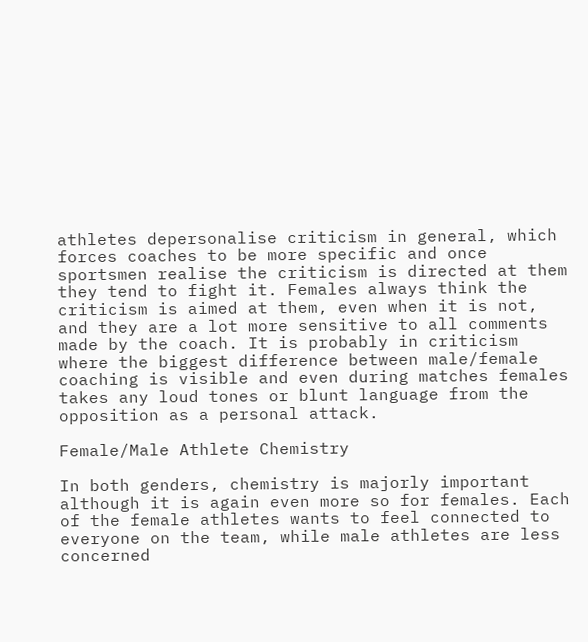athletes depersonalise criticism in general, which forces coaches to be more specific and once sportsmen realise the criticism is directed at them they tend to fight it. Females always think the criticism is aimed at them, even when it is not, and they are a lot more sensitive to all comments made by the coach. It is probably in criticism where the biggest difference between male/female coaching is visible and even during matches females takes any loud tones or blunt language from the opposition as a personal attack.

Female/Male Athlete Chemistry

In both genders, chemistry is majorly important although it is again even more so for females. Each of the female athletes wants to feel connected to everyone on the team, while male athletes are less concerned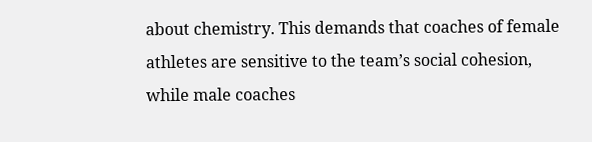about chemistry. This demands that coaches of female athletes are sensitive to the team’s social cohesion, while male coaches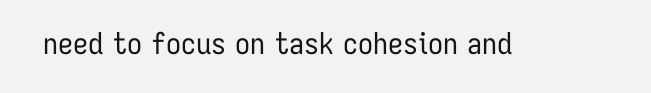need to focus on task cohesion and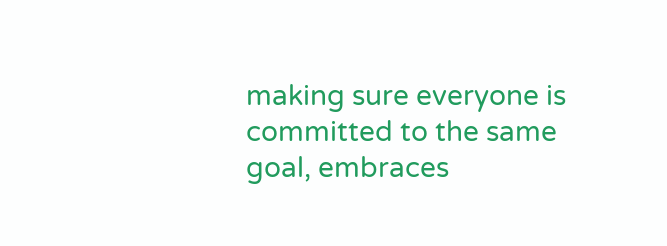making sure everyone is committed to the same goal, embraces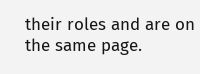their roles and are on the same page.